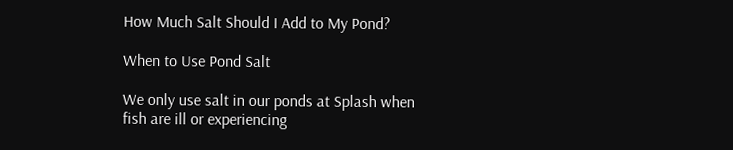How Much Salt Should I Add to My Pond?

When to Use Pond Salt

We only use salt in our ponds at Splash when fish are ill or experiencing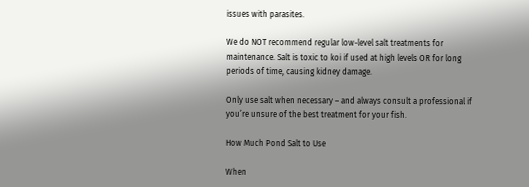issues with parasites.

We do NOT recommend regular low-level salt treatments for maintenance. Salt is toxic to koi if used at high levels OR for long periods of time, causing kidney damage.

Only use salt when necessary – and always consult a professional if you’re unsure of the best treatment for your fish.

How Much Pond Salt to Use

When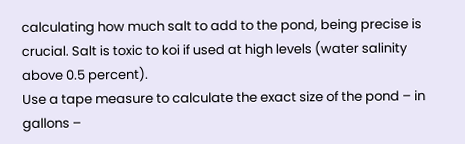calculating how much salt to add to the pond, being precise is crucial. Salt is toxic to koi if used at high levels (water salinity above 0.5 percent).
Use a tape measure to calculate the exact size of the pond – in gallons –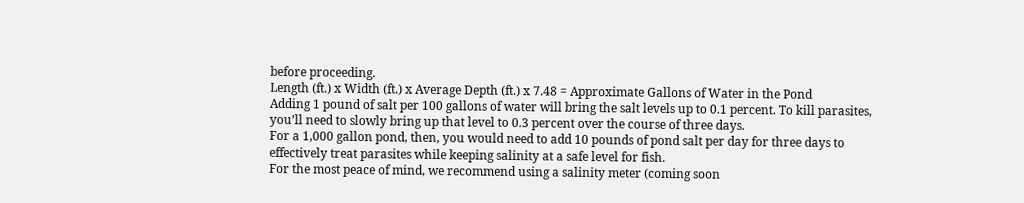before proceeding.
Length (ft.) x Width (ft.) x Average Depth (ft.) x 7.48 = Approximate Gallons of Water in the Pond
Adding 1 pound of salt per 100 gallons of water will bring the salt levels up to 0.1 percent. To kill parasites, you’ll need to slowly bring up that level to 0.3 percent over the course of three days.
For a 1,000 gallon pond, then, you would need to add 10 pounds of pond salt per day for three days to effectively treat parasites while keeping salinity at a safe level for fish.
For the most peace of mind, we recommend using a salinity meter (coming soon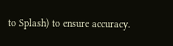to Splash) to ensure accuracy.